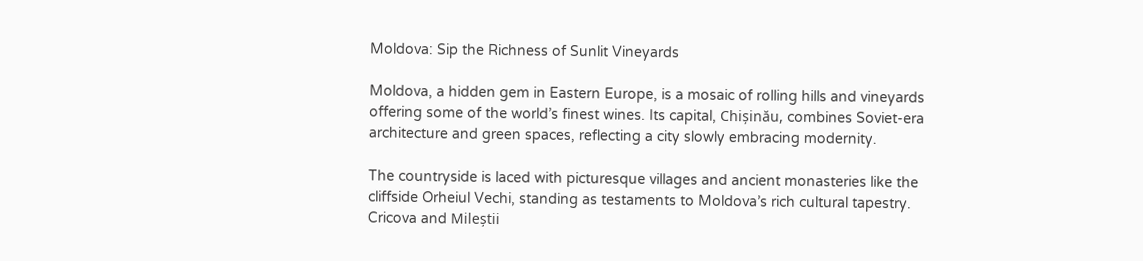Moldova: Sip the Richness of Sunlit Vineyards

Moldova, a hidden gem in Eastern Europe, is a mosaic of rolling hills and vineyards offering some of the world’s finest wines. Its capital, Chișinău, combines Soviet-era architecture and green spaces, reflecting a city slowly embracing modernity.

The countryside is laced with picturesque villages and ancient monasteries like the cliffside Orheiul Vechi, standing as testaments to Moldova’s rich cultural tapestry. Cricova and Mileștii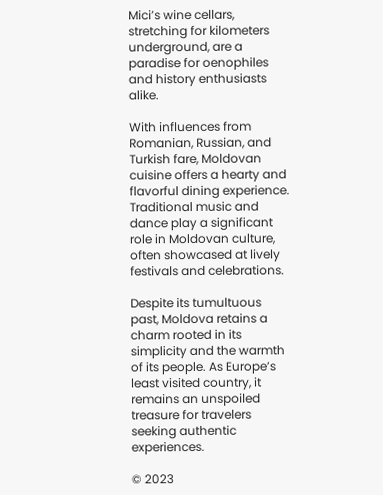Mici’s wine cellars, stretching for kilometers underground, are a paradise for oenophiles and history enthusiasts alike.

With influences from Romanian, Russian, and Turkish fare, Moldovan cuisine offers a hearty and flavorful dining experience. Traditional music and dance play a significant role in Moldovan culture, often showcased at lively festivals and celebrations.

Despite its tumultuous past, Moldova retains a charm rooted in its simplicity and the warmth of its people. As Europe’s least visited country, it remains an unspoiled treasure for travelers seeking authentic experiences.

© 2023